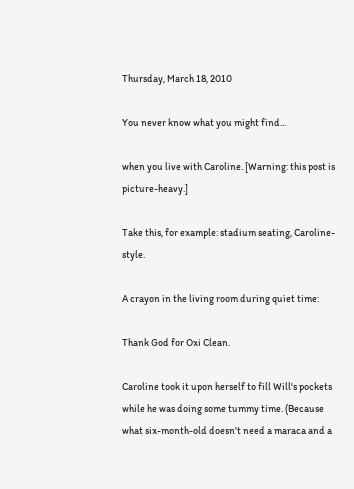Thursday, March 18, 2010

You never know what you might find...

when you live with Caroline. [Warning: this post is picture-heavy.]

Take this, for example: stadium seating, Caroline-style.

A crayon in the living room during quiet time:

Thank God for Oxi Clean.

Caroline took it upon herself to fill Will's pockets while he was doing some tummy time. (Because what six-month-old doesn't need a maraca and a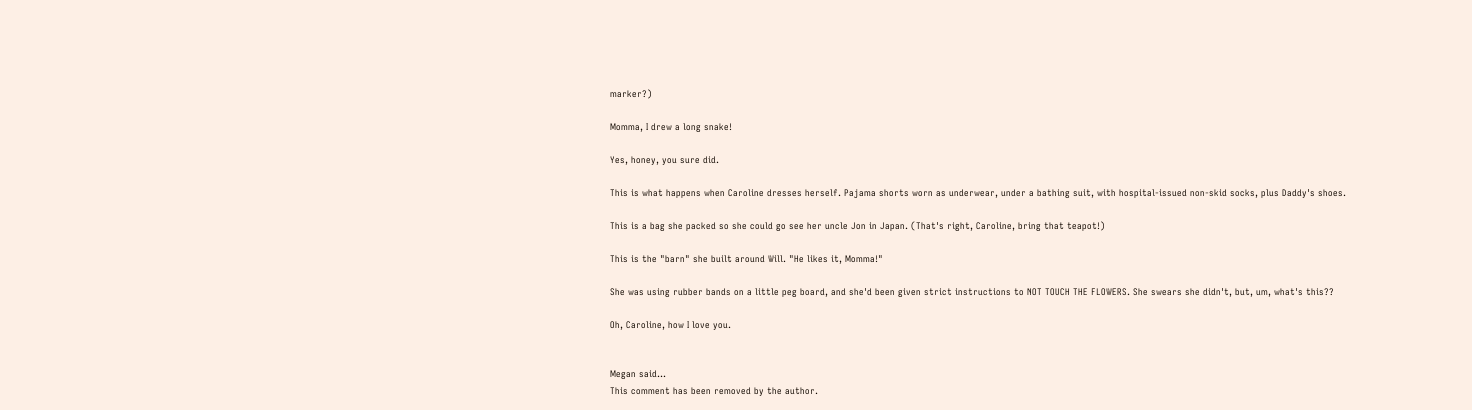marker?)

Momma, I drew a long snake!

Yes, honey, you sure did.

This is what happens when Caroline dresses herself. Pajama shorts worn as underwear, under a bathing suit, with hospital-issued non-skid socks, plus Daddy's shoes.

This is a bag she packed so she could go see her uncle Jon in Japan. (That's right, Caroline, bring that teapot!)

This is the "barn" she built around Will. "He likes it, Momma!"

She was using rubber bands on a little peg board, and she'd been given strict instructions to NOT TOUCH THE FLOWERS. She swears she didn't, but, um, what's this??

Oh, Caroline, how I love you.


Megan said...
This comment has been removed by the author.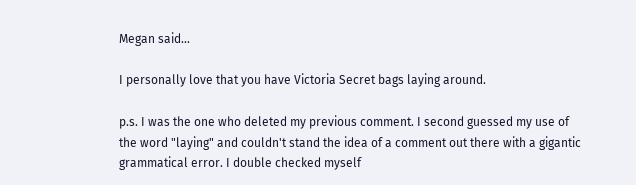Megan said...

I personally love that you have Victoria Secret bags laying around.

p.s. I was the one who deleted my previous comment. I second guessed my use of the word "laying" and couldn't stand the idea of a comment out there with a gigantic grammatical error. I double checked myself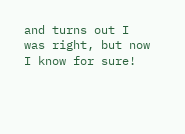and turns out I was right, but now I know for sure!